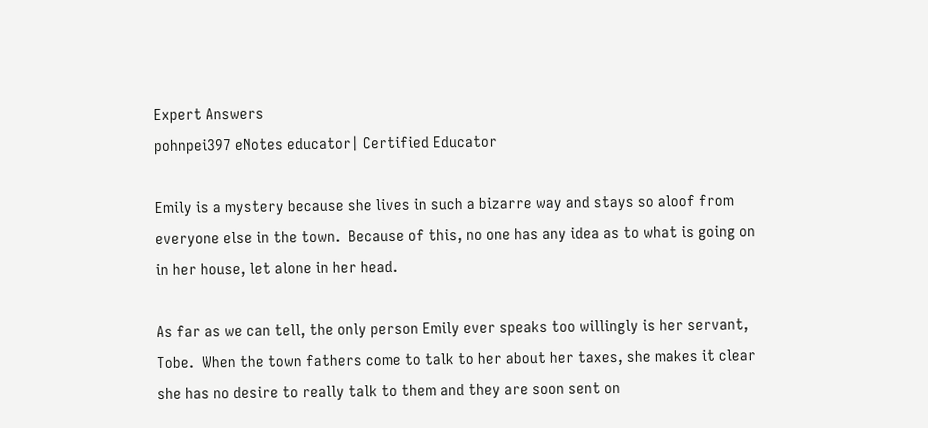Expert Answers
pohnpei397 eNotes educator| Certified Educator

Emily is a mystery because she lives in such a bizarre way and stays so aloof from everyone else in the town.  Because of this, no one has any idea as to what is going on in her house, let alone in her head.

As far as we can tell, the only person Emily ever speaks too willingly is her servant, Tobe.  When the town fathers come to talk to her about her taxes, she makes it clear she has no desire to really talk to them and they are soon sent on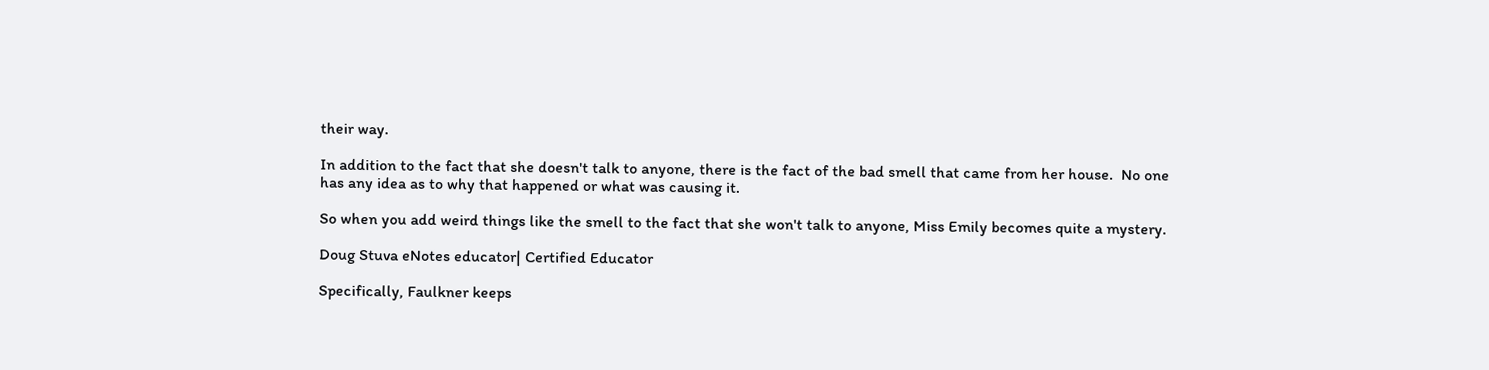their way.

In addition to the fact that she doesn't talk to anyone, there is the fact of the bad smell that came from her house.  No one has any idea as to why that happened or what was causing it.

So when you add weird things like the smell to the fact that she won't talk to anyone, Miss Emily becomes quite a mystery.

Doug Stuva eNotes educator| Certified Educator

Specifically, Faulkner keeps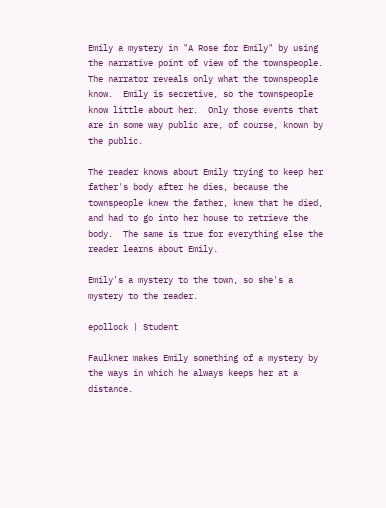Emily a mystery in "A Rose for Emily" by using the narrative point of view of the townspeople.  The narrator reveals only what the townspeople know.  Emily is secretive, so the townspeople know little about her.  Only those events that are in some way public are, of course, known by the public.

The reader knows about Emily trying to keep her father's body after he dies, because the townspeople knew the father, knew that he died, and had to go into her house to retrieve the body.  The same is true for everything else the reader learns about Emily.

Emily's a mystery to the town, so she's a mystery to the reader.

epollock | Student

Faulkner makes Emily something of a mystery by the ways in which he always keeps her at a distance.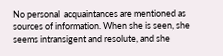No personal  acquaintances are mentioned as sources of information. When she is seen, she seems intransigent and resolute, and she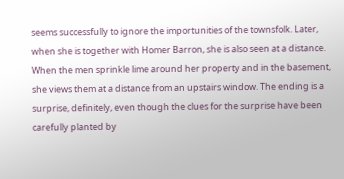seems successfully to ignore the importunities of the townsfolk. Later, when she is together with Homer Barron, she is also seen at a distance. When the men sprinkle lime around her property and in the basement, she views them at a distance from an upstairs window. The ending is a surprise, definitely, even though the clues for the surprise have been carefully planted by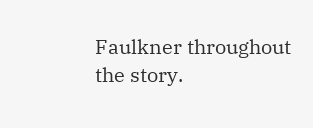Faulkner throughout the story.